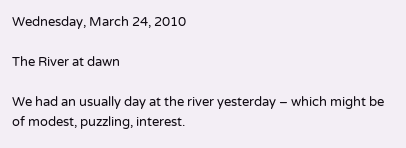Wednesday, March 24, 2010

The River at dawn

We had an usually day at the river yesterday – which might be of modest, puzzling, interest.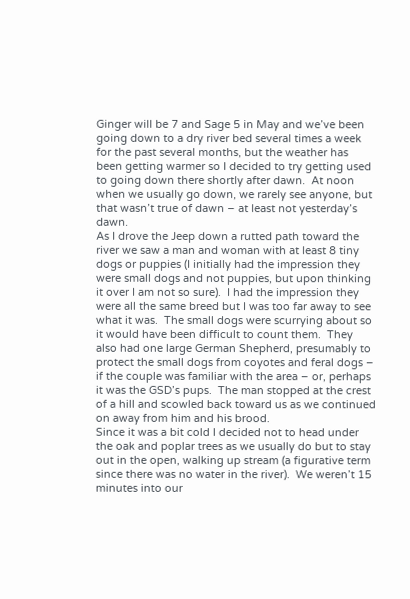Ginger will be 7 and Sage 5 in May and we’ve been going down to a dry river bed several times a week for the past several months, but the weather has been getting warmer so I decided to try getting used to going down there shortly after dawn.  At noon when we usually go down, we rarely see anyone, but that wasn’t true of dawn – at least not yesterday’s dawn.
As I drove the Jeep down a rutted path toward the river we saw a man and woman with at least 8 tiny dogs or puppies (I initially had the impression they were small dogs and not puppies, but upon thinking it over I am not so sure).  I had the impression they were all the same breed but I was too far away to see what it was.  The small dogs were scurrying about so it would have been difficult to count them.  They also had one large German Shepherd, presumably to protect the small dogs from coyotes and feral dogs – if the couple was familiar with the area – or, perhaps it was the GSD’s pups.  The man stopped at the crest of a hill and scowled back toward us as we continued on away from him and his brood.
Since it was a bit cold I decided not to head under the oak and poplar trees as we usually do but to stay out in the open, walking up stream (a figurative term since there was no water in the river).  We weren’t 15 minutes into our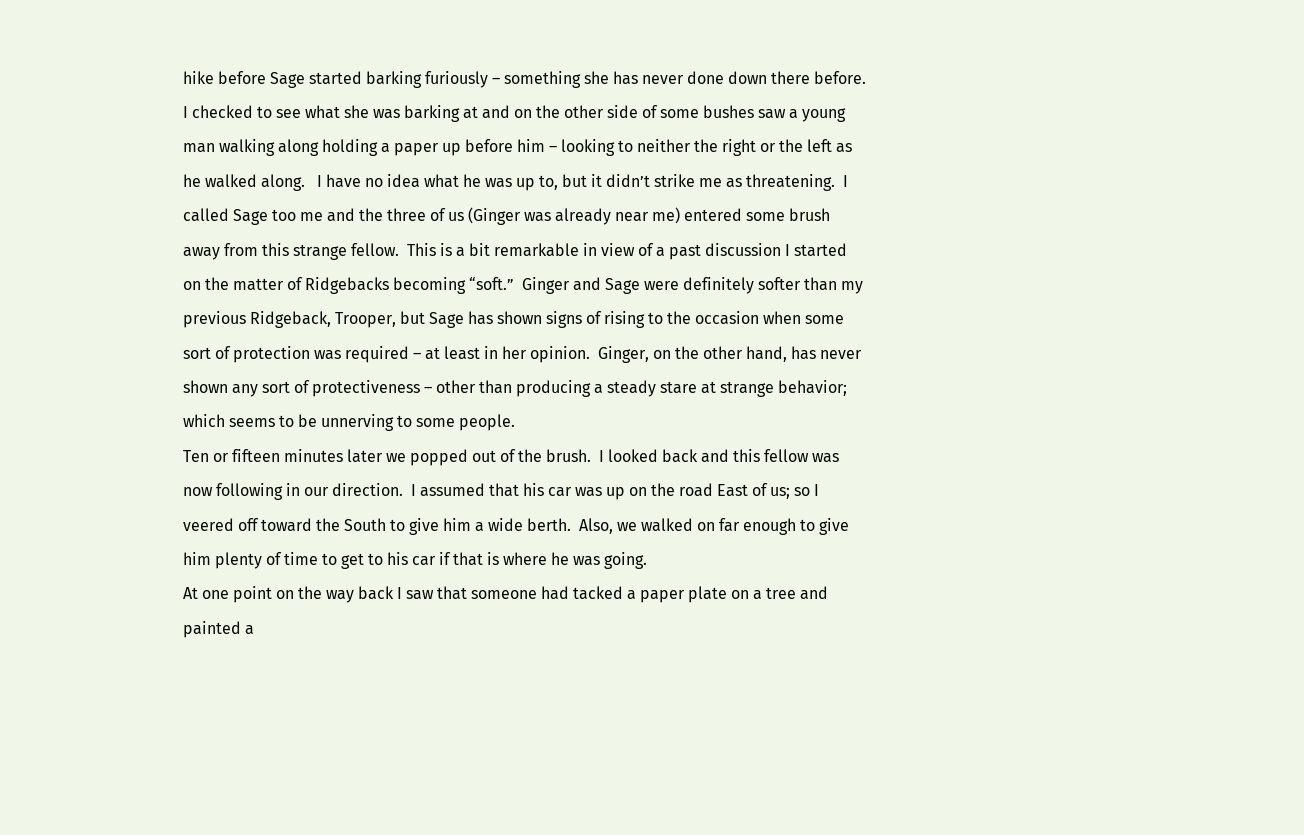hike before Sage started barking furiously – something she has never done down there before.  I checked to see what she was barking at and on the other side of some bushes saw a young man walking along holding a paper up before him – looking to neither the right or the left as he walked along.   I have no idea what he was up to, but it didn’t strike me as threatening.  I called Sage too me and the three of us (Ginger was already near me) entered some brush away from this strange fellow.  This is a bit remarkable in view of a past discussion I started on the matter of Ridgebacks becoming “soft.”  Ginger and Sage were definitely softer than my previous Ridgeback, Trooper, but Sage has shown signs of rising to the occasion when some sort of protection was required – at least in her opinion.  Ginger, on the other hand, has never shown any sort of protectiveness – other than producing a steady stare at strange behavior; which seems to be unnerving to some people.
Ten or fifteen minutes later we popped out of the brush.  I looked back and this fellow was now following in our direction.  I assumed that his car was up on the road East of us; so I veered off toward the South to give him a wide berth.  Also, we walked on far enough to give him plenty of time to get to his car if that is where he was going.
At one point on the way back I saw that someone had tacked a paper plate on a tree and painted a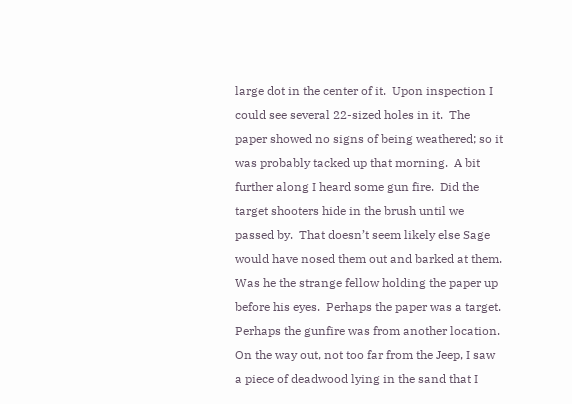large dot in the center of it.  Upon inspection I could see several 22-sized holes in it.  The paper showed no signs of being weathered; so it was probably tacked up that morning.  A bit further along I heard some gun fire.  Did the target shooters hide in the brush until we passed by.  That doesn’t seem likely else Sage would have nosed them out and barked at them.  Was he the strange fellow holding the paper up before his eyes.  Perhaps the paper was a target.  Perhaps the gunfire was from another location.
On the way out, not too far from the Jeep, I saw a piece of deadwood lying in the sand that I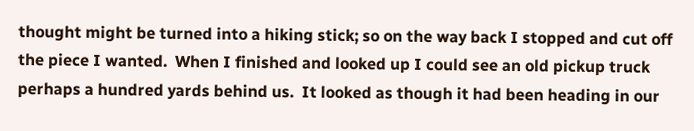thought might be turned into a hiking stick; so on the way back I stopped and cut off the piece I wanted.  When I finished and looked up I could see an old pickup truck perhaps a hundred yards behind us.  It looked as though it had been heading in our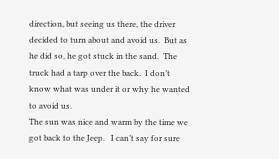direction, but seeing us there, the driver decided to turn about and avoid us.  But as he did so, he got stuck in the sand.  The truck had a tarp over the back.  I don’t know what was under it or why he wanted to avoid us.
The sun was nice and warm by the time we got back to the Jeep.   I can’t say for sure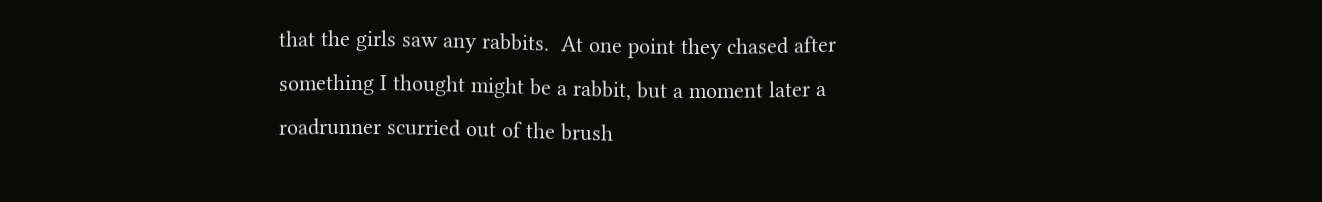that the girls saw any rabbits.  At one point they chased after something I thought might be a rabbit, but a moment later a roadrunner scurried out of the brush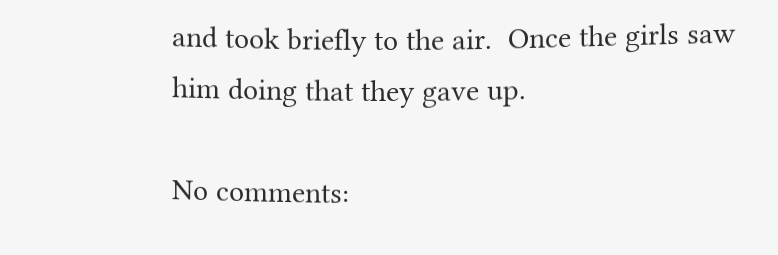and took briefly to the air.  Once the girls saw him doing that they gave up.

No comments: